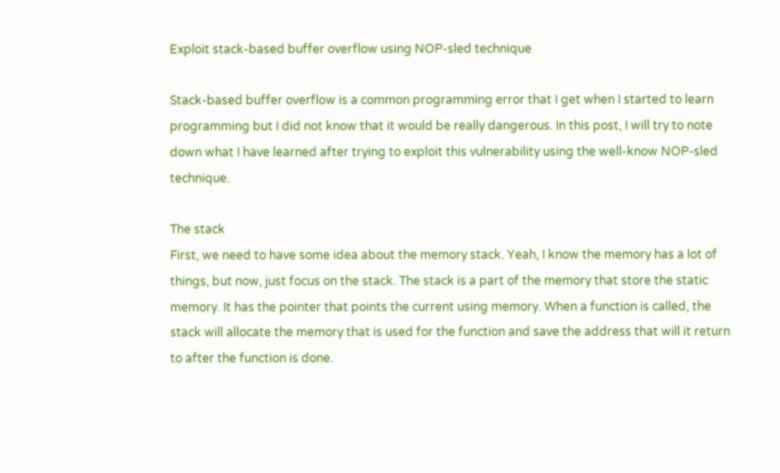Exploit stack-based buffer overflow using NOP-sled technique

Stack-based buffer overflow is a common programming error that I get when I started to learn programming but I did not know that it would be really dangerous. In this post, I will try to note down what I have learned after trying to exploit this vulnerability using the well-know NOP-sled technique.

The stack
First, we need to have some idea about the memory stack. Yeah, I know the memory has a lot of things, but now, just focus on the stack. The stack is a part of the memory that store the static memory. It has the pointer that points the current using memory. When a function is called, the stack will allocate the memory that is used for the function and save the address that will it return to after the function is done.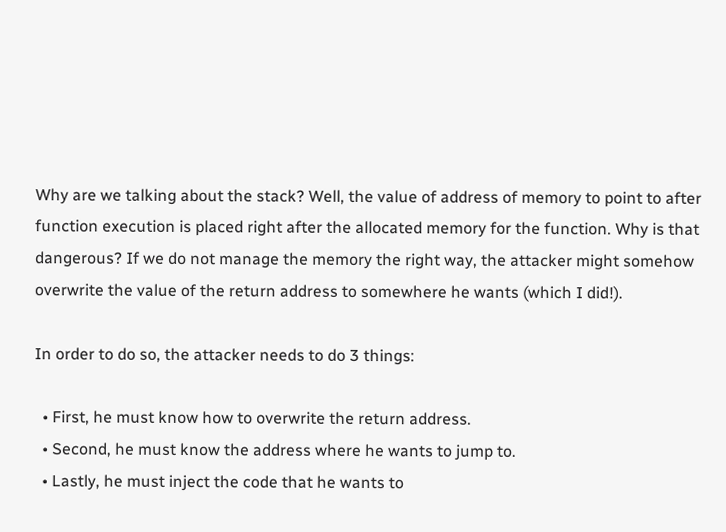Why are we talking about the stack? Well, the value of address of memory to point to after function execution is placed right after the allocated memory for the function. Why is that dangerous? If we do not manage the memory the right way, the attacker might somehow overwrite the value of the return address to somewhere he wants (which I did!).

In order to do so, the attacker needs to do 3 things:

  • First, he must know how to overwrite the return address.
  • Second, he must know the address where he wants to jump to.
  • Lastly, he must inject the code that he wants to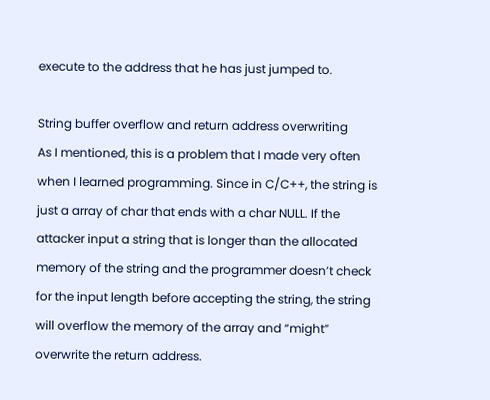execute to the address that he has just jumped to.

String buffer overflow and return address overwriting
As I mentioned, this is a problem that I made very often when I learned programming. Since in C/C++, the string is just a array of char that ends with a char NULL. If the attacker input a string that is longer than the allocated memory of the string and the programmer doesn’t check for the input length before accepting the string, the string will overflow the memory of the array and “might” overwrite the return address.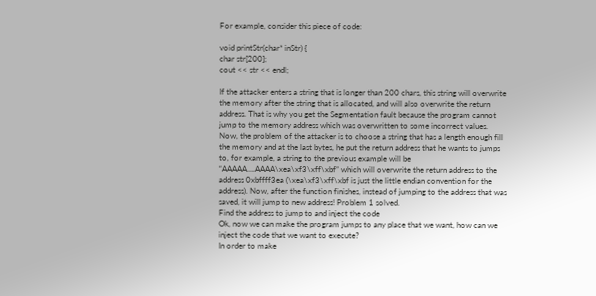For example, consider this piece of code:

void printStr(char* inStr) {
char str[200];
cout << str << endl;

If the attacker enters a string that is longer than 200 chars, this string will overwrite the memory after the string that is allocated, and will also overwrite the return address. That is why you get the Segmentation fault because the program cannot jump to the memory address which was overwritten to some incorrect values. Now, the problem of the attacker is to choose a string that has a length enough fill the memory and at the last bytes, he put the return address that he wants to jumps to, for example, a string to the previous example will be “AAAAA….AAAA\xea\xf3\xff\xbf” which will overwrite the return address to the address 0xbffff3ea (\xea\xf3\xff\xbf is just the little endian convention for the address). Now, after the function finishes, instead of jumping to the address that was saved, it will jump to new address! Problem 1 solved.
Find the address to jump to and inject the code
Ok, now we can make the program jumps to any place that we want, how can we inject the code that we want to execute?
In order to make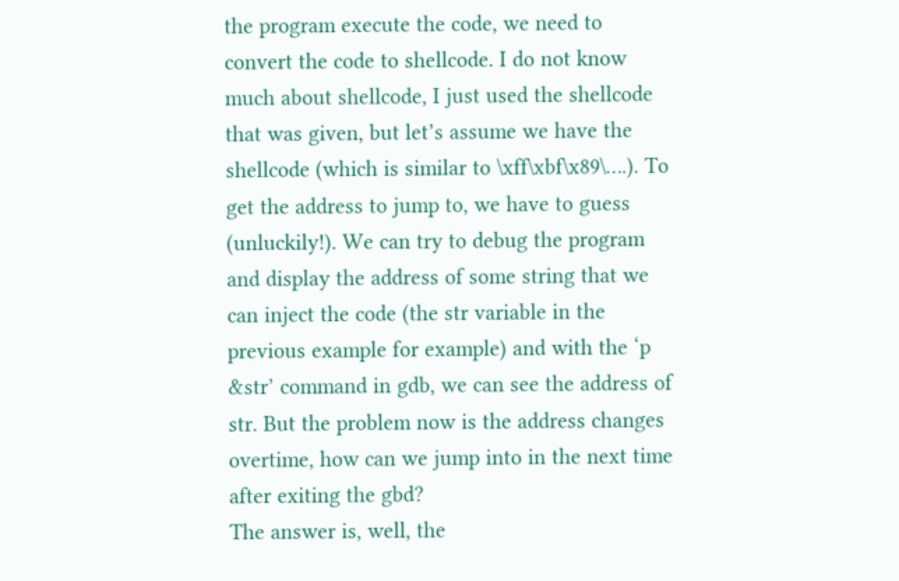the program execute the code, we need to convert the code to shellcode. I do not know much about shellcode, I just used the shellcode that was given, but let’s assume we have the shellcode (which is similar to \xff\xbf\x89\….). To get the address to jump to, we have to guess (unluckily!). We can try to debug the program and display the address of some string that we can inject the code (the str variable in the previous example for example) and with the ‘p &str’ command in gdb, we can see the address of str. But the problem now is the address changes overtime, how can we jump into in the next time after exiting the gbd?
The answer is, well, the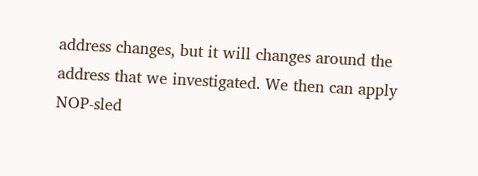address changes, but it will changes around the address that we investigated. We then can apply NOP-sled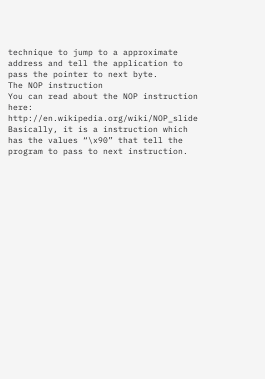technique to jump to a approximate address and tell the application to pass the pointer to next byte.
The NOP instruction
You can read about the NOP instruction here: http://en.wikipedia.org/wiki/NOP_slide
Basically, it is a instruction which has the values “\x90” that tell the program to pass to next instruction.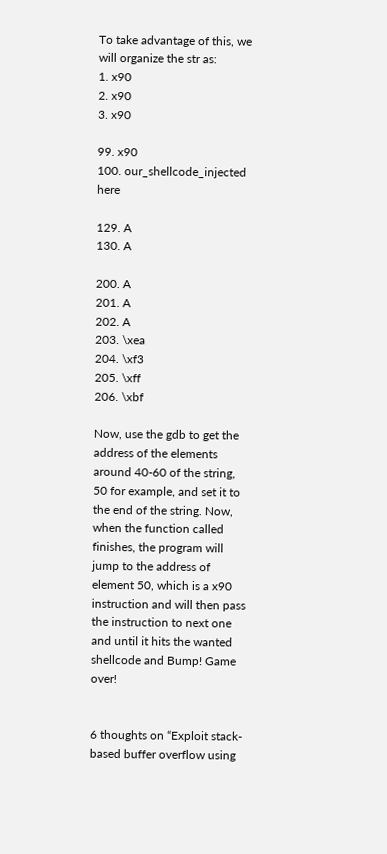To take advantage of this, we will organize the str as:
1. x90
2. x90
3. x90

99. x90
100. our_shellcode_injected here

129. A
130. A

200. A
201. A
202. A
203. \xea
204. \xf3
205. \xff
206. \xbf

Now, use the gdb to get the address of the elements around 40-60 of the string, 50 for example, and set it to the end of the string. Now, when the function called finishes, the program will jump to the address of element 50, which is a x90 instruction and will then pass the instruction to next one and until it hits the wanted shellcode and Bump! Game over!


6 thoughts on “Exploit stack-based buffer overflow using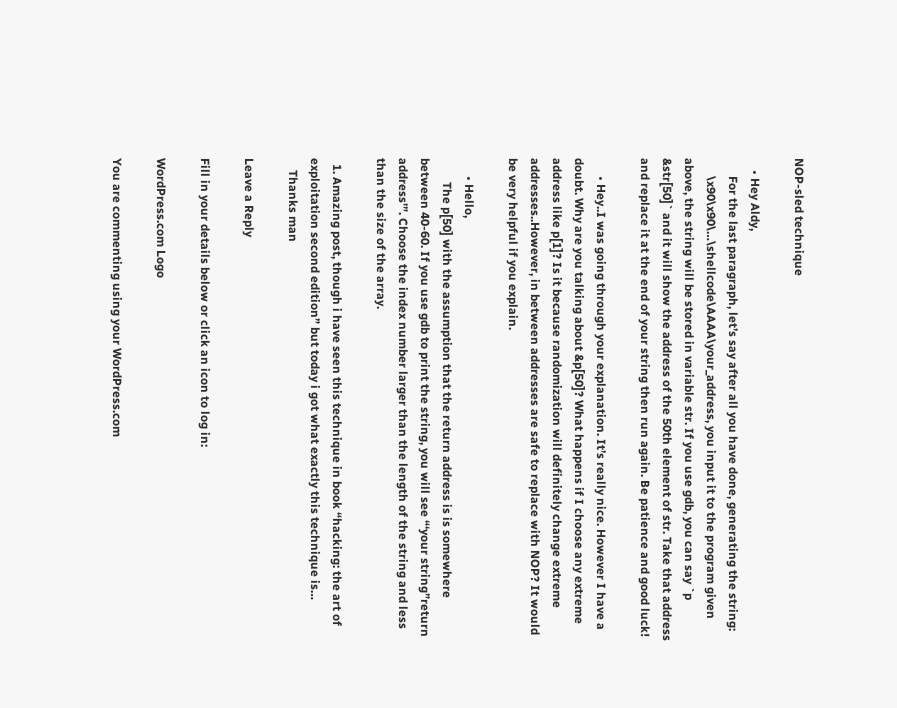NOP-sled technique

    • Hey Aldy,
      For the last paragraph, let’s say after all you have done, generating the string:
      \x90\x90\…\shellcode\AAAA\your_address, you input it to the program given above, the string will be stored in variable str. If you use gdb, you can say `p &str[50]` and it will show the address of the 50th element of str. Take that address and replace it at the end of your string then run again. Be patience and good luck!

      • Hey..I was going through your explanation. It’s really nice. However I have a doubt. Why are you talking about &p[50]? What happens if I choose any extreme address like p[1]? Is it because randomization will definitely change extreme addresses..However, in between addresses are safe to replace with NOP? It would be very helpful if you explain.

      • Hello,
        The p[50] with the assumption that the return address is is somewhere between 40-60. If you use gdb to print the string, you will see “‘your string”return address'”. Choose the index number larger than the length of the string and less than the size of the array.

  1. Amazing post, though i have seen this technique in book “hacking: the art of exploitation second edition” but today i got what exactly this technique is…
    Thanks man

Leave a Reply

Fill in your details below or click an icon to log in:

WordPress.com Logo

You are commenting using your WordPress.com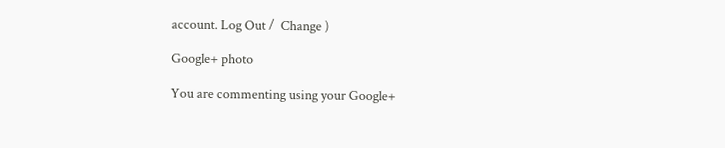account. Log Out /  Change )

Google+ photo

You are commenting using your Google+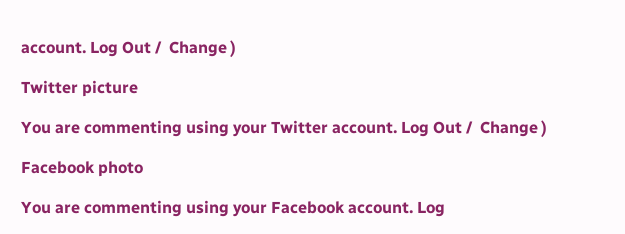account. Log Out /  Change )

Twitter picture

You are commenting using your Twitter account. Log Out /  Change )

Facebook photo

You are commenting using your Facebook account. Log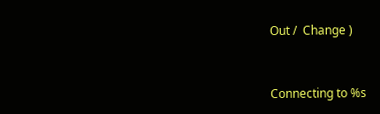Out /  Change )


Connecting to %s